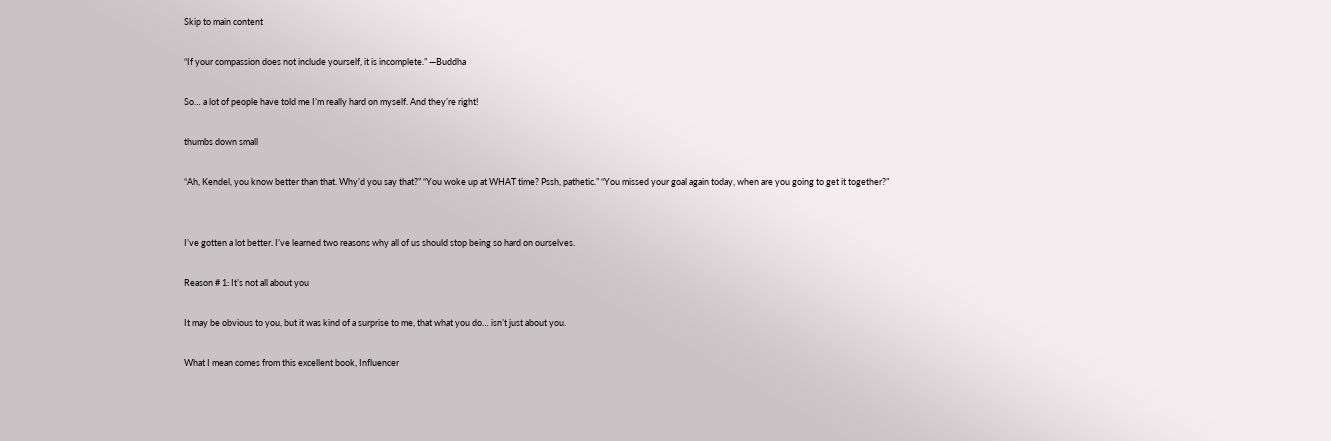Skip to main content

“If your compassion does not include yourself, it is incomplete.” —Buddha

So… a lot of people have told me I’m really hard on myself. And they’re right!

thumbs down small

“Ah, Kendel, you know better than that. Why’d you say that?” “You woke up at WHAT time? Pssh, pathetic.” “You missed your goal again today, when are you going to get it together?”


I’ve gotten a lot better. I’ve learned two reasons why all of us should stop being so hard on ourselves.

Reason # 1: It’s not all about you

It may be obvious to you, but it was kind of a surprise to me, that what you do… isn’t just about you.

What I mean comes from this excellent book, Influencer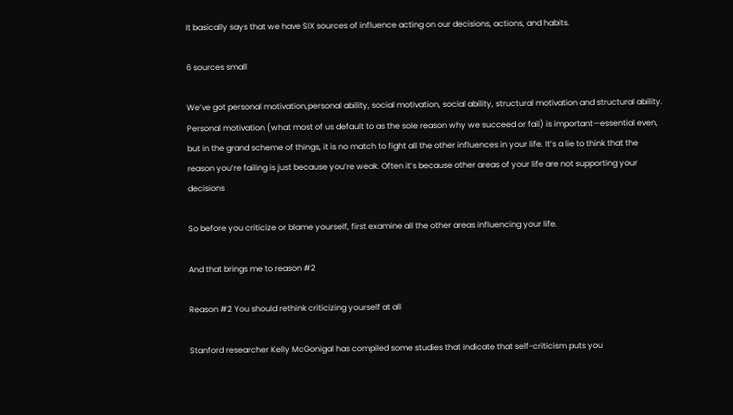It basically says that we have SIX sources of influence acting on our decisions, actions, and habits.

6 sources small

We’ve got personal motivation,personal ability, social motivation, social ability, structural motivation and structural ability. Personal motivation (what most of us default to as the sole reason why we succeed or fail) is important—essential even, but in the grand scheme of things, it is no match to fight all the other influences in your life. It’s a lie to think that the reason you’re failing is just because you’re weak. Often it’s because other areas of your life are not supporting your decisions

So before you criticize or blame yourself, first examine all the other areas influencing your life.

And that brings me to reason #2

Reason #2 You should rethink criticizing yourself at all

Stanford researcher Kelly McGonigal has compiled some studies that indicate that self-criticism puts you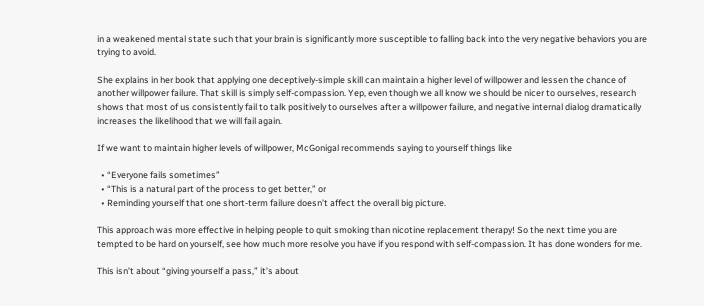in a weakened mental state such that your brain is significantly more susceptible to falling back into the very negative behaviors you are trying to avoid.

She explains in her book that applying one deceptively-simple skill can maintain a higher level of willpower and lessen the chance of another willpower failure. That skill is simply self-compassion. Yep, even though we all know we should be nicer to ourselves, research shows that most of us consistently fail to talk positively to ourselves after a willpower failure, and negative internal dialog dramatically increases the likelihood that we will fail again.

If we want to maintain higher levels of willpower, McGonigal recommends saying to yourself things like

  • “Everyone fails sometimes”
  • “This is a natural part of the process to get better,” or
  • Reminding yourself that one short-term failure doesn’t affect the overall big picture.

This approach was more effective in helping people to quit smoking than nicotine replacement therapy! So the next time you are tempted to be hard on yourself, see how much more resolve you have if you respond with self-compassion. It has done wonders for me.

This isn’t about “giving yourself a pass,” it’s about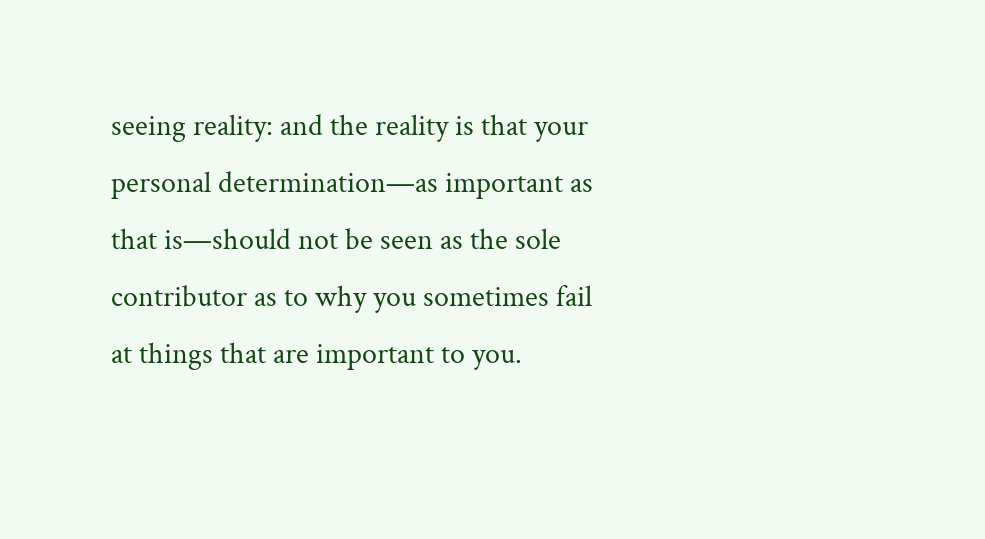seeing reality: and the reality is that your personal determination—as important as that is—should not be seen as the sole contributor as to why you sometimes fail at things that are important to you.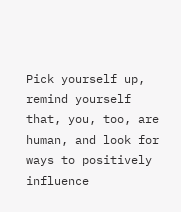Pick yourself up, remind yourself that, you, too, are human, and look for ways to positively influence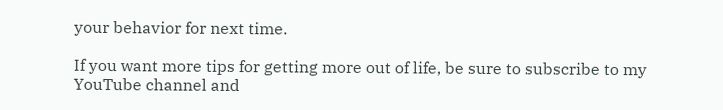your behavior for next time.

If you want more tips for getting more out of life, be sure to subscribe to my YouTube channel and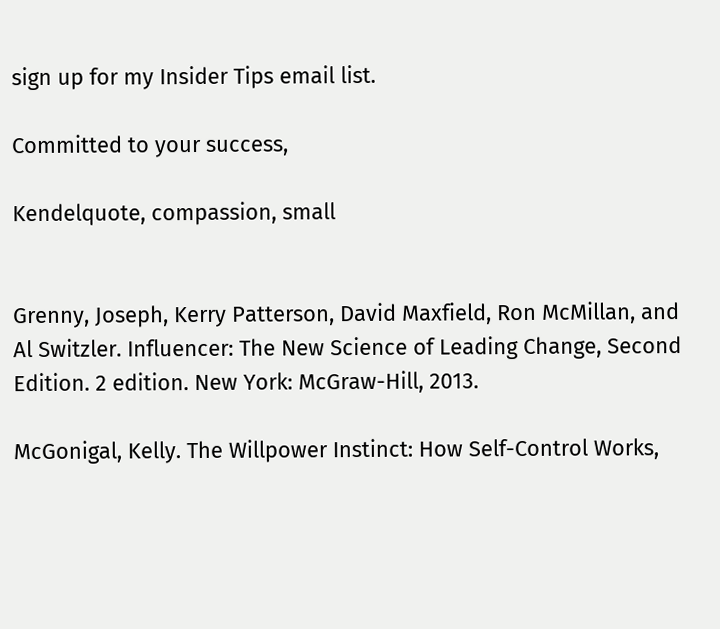sign up for my Insider Tips email list.

Committed to your success,

Kendelquote, compassion, small


Grenny, Joseph, Kerry Patterson, David Maxfield, Ron McMillan, and Al Switzler. Influencer: The New Science of Leading Change, Second Edition. 2 edition. New York: McGraw-Hill, 2013.

McGonigal, Kelly. The Willpower Instinct: How Self-Control Works,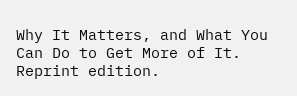Why It Matters, and What You Can Do to Get More of It. Reprint edition.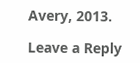Avery, 2013.

Leave a Reply